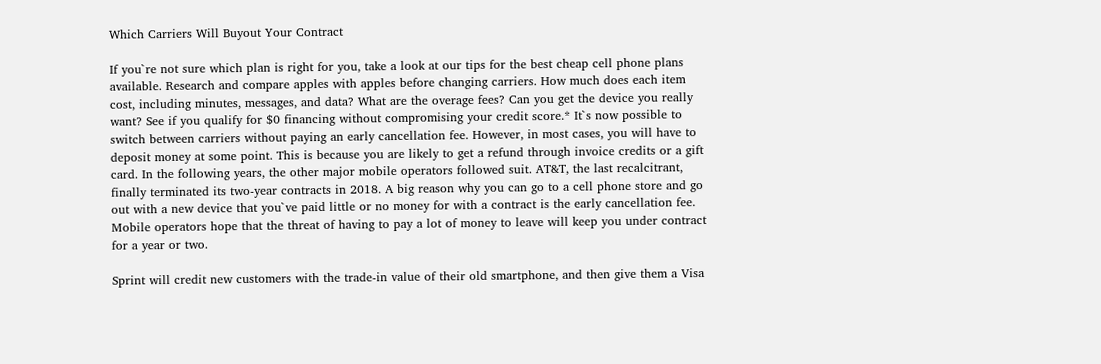Which Carriers Will Buyout Your Contract

If you`re not sure which plan is right for you, take a look at our tips for the best cheap cell phone plans available. Research and compare apples with apples before changing carriers. How much does each item cost, including minutes, messages, and data? What are the overage fees? Can you get the device you really want? See if you qualify for $0 financing without compromising your credit score.* It`s now possible to switch between carriers without paying an early cancellation fee. However, in most cases, you will have to deposit money at some point. This is because you are likely to get a refund through invoice credits or a gift card. In the following years, the other major mobile operators followed suit. AT&T, the last recalcitrant, finally terminated its two-year contracts in 2018. A big reason why you can go to a cell phone store and go out with a new device that you`ve paid little or no money for with a contract is the early cancellation fee. Mobile operators hope that the threat of having to pay a lot of money to leave will keep you under contract for a year or two.

Sprint will credit new customers with the trade-in value of their old smartphone, and then give them a Visa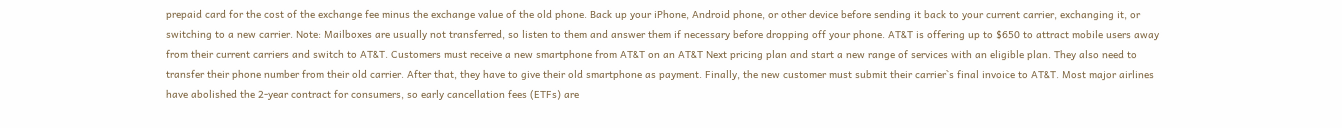prepaid card for the cost of the exchange fee minus the exchange value of the old phone. Back up your iPhone, Android phone, or other device before sending it back to your current carrier, exchanging it, or switching to a new carrier. Note: Mailboxes are usually not transferred, so listen to them and answer them if necessary before dropping off your phone. AT&T is offering up to $650 to attract mobile users away from their current carriers and switch to AT&T. Customers must receive a new smartphone from AT&T on an AT&T Next pricing plan and start a new range of services with an eligible plan. They also need to transfer their phone number from their old carrier. After that, they have to give their old smartphone as payment. Finally, the new customer must submit their carrier`s final invoice to AT&T. Most major airlines have abolished the 2-year contract for consumers, so early cancellation fees (ETFs) are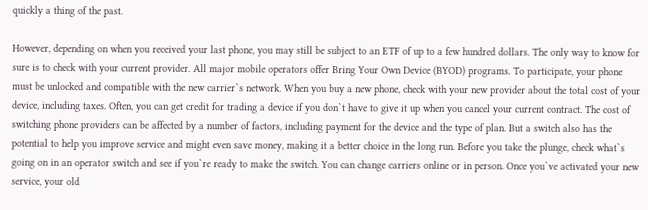quickly a thing of the past.

However, depending on when you received your last phone, you may still be subject to an ETF of up to a few hundred dollars. The only way to know for sure is to check with your current provider. All major mobile operators offer Bring Your Own Device (BYOD) programs. To participate, your phone must be unlocked and compatible with the new carrier`s network. When you buy a new phone, check with your new provider about the total cost of your device, including taxes. Often, you can get credit for trading a device if you don`t have to give it up when you cancel your current contract. The cost of switching phone providers can be affected by a number of factors, including payment for the device and the type of plan. But a switch also has the potential to help you improve service and might even save money, making it a better choice in the long run. Before you take the plunge, check what`s going on in an operator switch and see if you`re ready to make the switch. You can change carriers online or in person. Once you`ve activated your new service, your old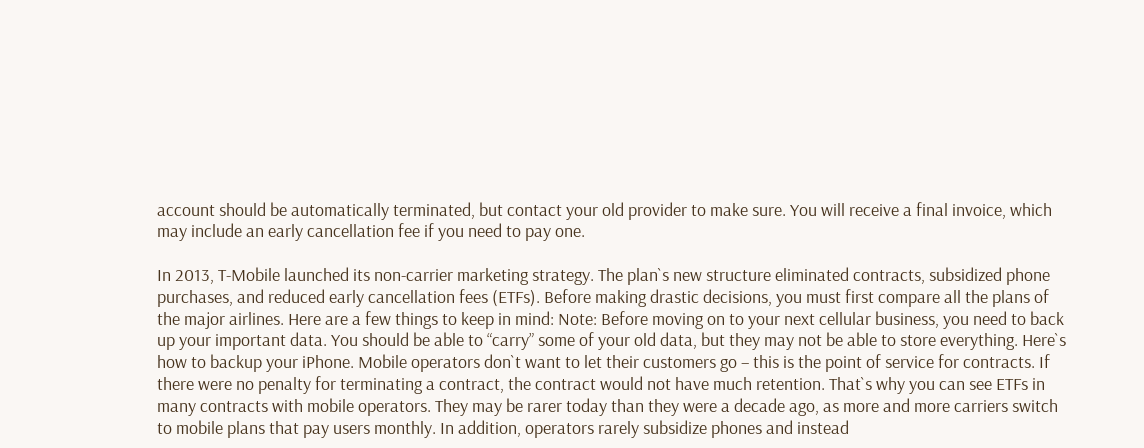account should be automatically terminated, but contact your old provider to make sure. You will receive a final invoice, which may include an early cancellation fee if you need to pay one.

In 2013, T-Mobile launched its non-carrier marketing strategy. The plan`s new structure eliminated contracts, subsidized phone purchases, and reduced early cancellation fees (ETFs). Before making drastic decisions, you must first compare all the plans of the major airlines. Here are a few things to keep in mind: Note: Before moving on to your next cellular business, you need to back up your important data. You should be able to “carry” some of your old data, but they may not be able to store everything. Here`s how to backup your iPhone. Mobile operators don`t want to let their customers go – this is the point of service for contracts. If there were no penalty for terminating a contract, the contract would not have much retention. That`s why you can see ETFs in many contracts with mobile operators. They may be rarer today than they were a decade ago, as more and more carriers switch to mobile plans that pay users monthly. In addition, operators rarely subsidize phones and instead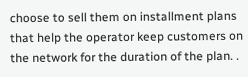choose to sell them on installment plans that help the operator keep customers on the network for the duration of the plan. .